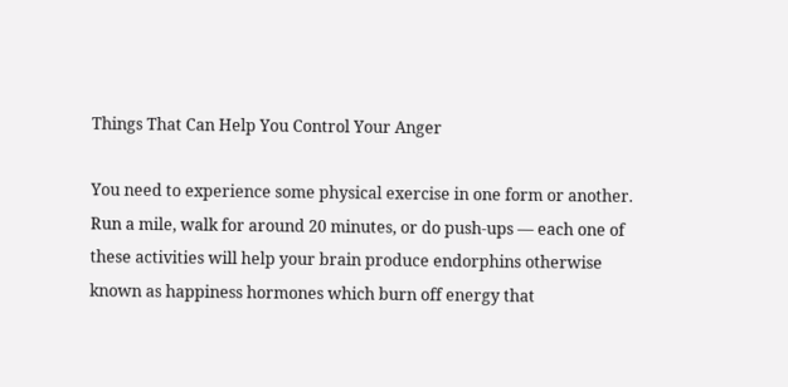Things That Can Help You Control Your Anger

You need to experience some physical exercise in one form or another. Run a mile, walk for around 20 minutes, or do push-ups — each one of these activities will help your brain produce endorphins otherwise known as happiness hormones which burn off energy that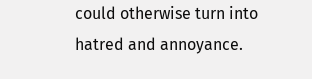could otherwise turn into hatred and annoyance.